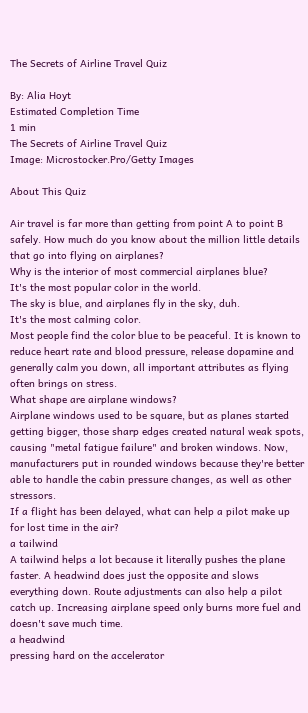The Secrets of Airline Travel Quiz

By: Alia Hoyt
Estimated Completion Time
1 min
The Secrets of Airline Travel Quiz
Image: Microstocker.Pro/Getty Images

About This Quiz

Air travel is far more than getting from point A to point B safely. How much do you know about the million little details that go into flying on airplanes?
Why is the interior of most commercial airplanes blue?
It's the most popular color in the world.
The sky is blue, and airplanes fly in the sky, duh.
It's the most calming color.
Most people find the color blue to be peaceful. It is known to reduce heart rate and blood pressure, release dopamine and generally calm you down, all important attributes as flying often brings on stress.
What shape are airplane windows?
Airplane windows used to be square, but as planes started getting bigger, those sharp edges created natural weak spots, causing "metal fatigue failure" and broken windows. Now, manufacturers put in rounded windows because they're better able to handle the cabin pressure changes, as well as other stressors.
If a flight has been delayed, what can help a pilot make up for lost time in the air?
a tailwind
A tailwind helps a lot because it literally pushes the plane faster. A headwind does just the opposite and slows everything down. Route adjustments can also help a pilot catch up. Increasing airplane speed only burns more fuel and doesn't save much time.
a headwind
pressing hard on the accelerator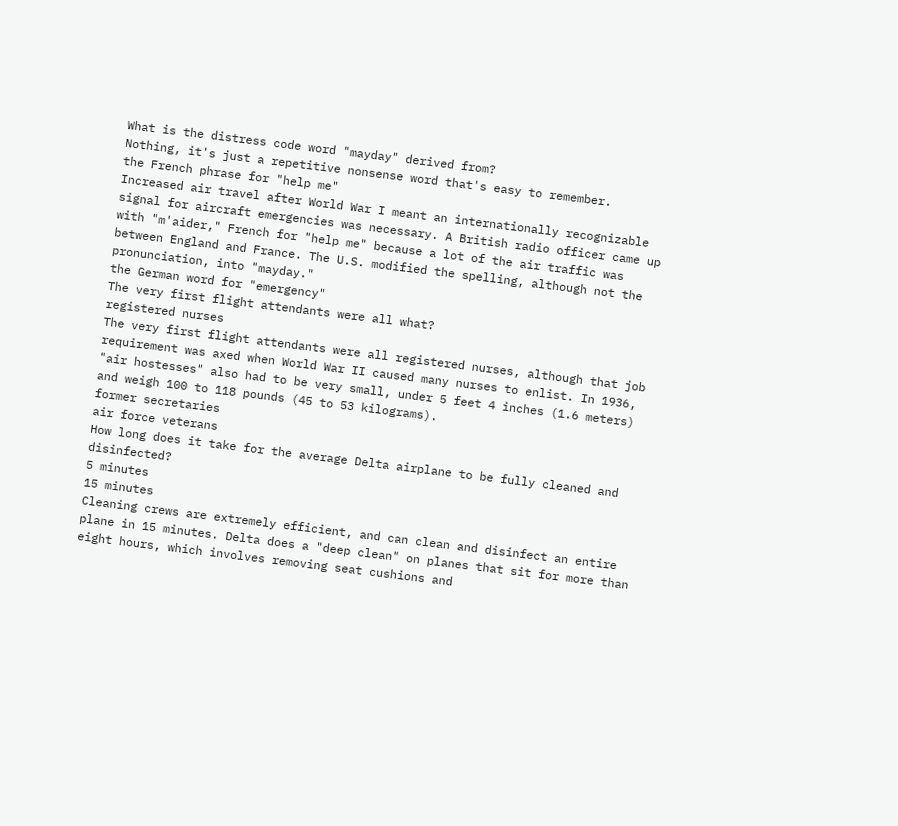What is the distress code word "mayday" derived from?
Nothing, it's just a repetitive nonsense word that's easy to remember.
the French phrase for "help me"
Increased air travel after World War I meant an internationally recognizable signal for aircraft emergencies was necessary. A British radio officer came up with "m'aider," French for "help me" because a lot of the air traffic was between England and France. The U.S. modified the spelling, although not the pronunciation, into "mayday."
the German word for "emergency"
The very first flight attendants were all what?
registered nurses
The very first flight attendants were all registered nurses, although that job requirement was axed when World War II caused many nurses to enlist. In 1936, "air hostesses" also had to be very small, under 5 feet 4 inches (1.6 meters) and weigh 100 to 118 pounds (45 to 53 kilograms).
former secretaries
air force veterans
How long does it take for the average Delta airplane to be fully cleaned and disinfected?
5 minutes
15 minutes
Cleaning crews are extremely efficient, and can clean and disinfect an entire plane in 15 minutes. Delta does a "deep clean" on planes that sit for more than eight hours, which involves removing seat cushions and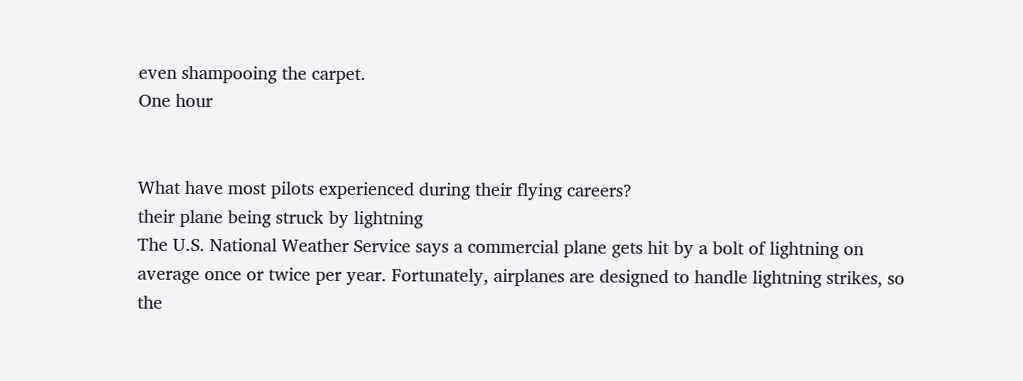even shampooing the carpet.
One hour


What have most pilots experienced during their flying careers?
their plane being struck by lightning
The U.S. National Weather Service says a commercial plane gets hit by a bolt of lightning on average once or twice per year. Fortunately, airplanes are designed to handle lightning strikes, so the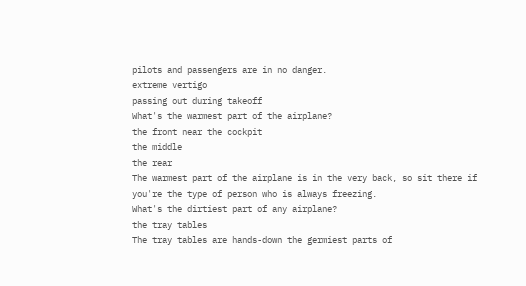pilots and passengers are in no danger.
extreme vertigo
passing out during takeoff
What's the warmest part of the airplane?
the front near the cockpit
the middle
the rear
The warmest part of the airplane is in the very back, so sit there if you're the type of person who is always freezing.
What's the dirtiest part of any airplane?
the tray tables
The tray tables are hands-down the germiest parts of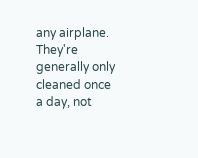any airplane. They're generally only cleaned once a day, not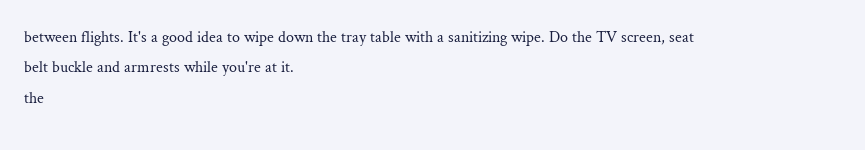between flights. It's a good idea to wipe down the tray table with a sanitizing wipe. Do the TV screen, seat belt buckle and armrests while you're at it.
the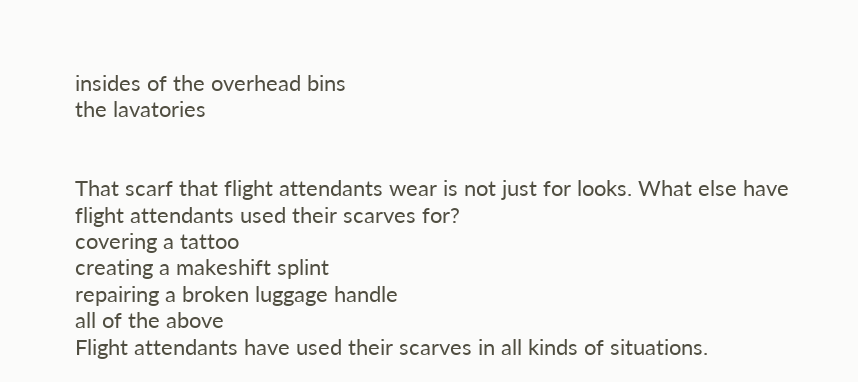insides of the overhead bins
the lavatories


That scarf that flight attendants wear is not just for looks. What else have flight attendants used their scarves for?
covering a tattoo
creating a makeshift splint
repairing a broken luggage handle
all of the above
Flight attendants have used their scarves in all kinds of situations.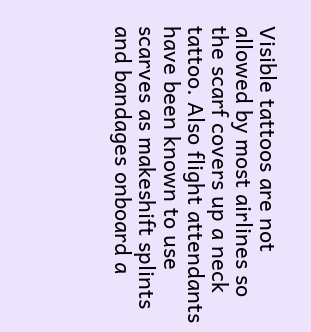Visible tattoos are not allowed by most airlines so the scarf covers up a neck tattoo. Also flight attendants have been known to use scarves as makeshift splints and bandages onboard a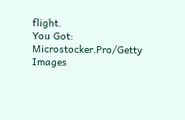flight.
You Got:
Microstocker.Pro/Getty Images